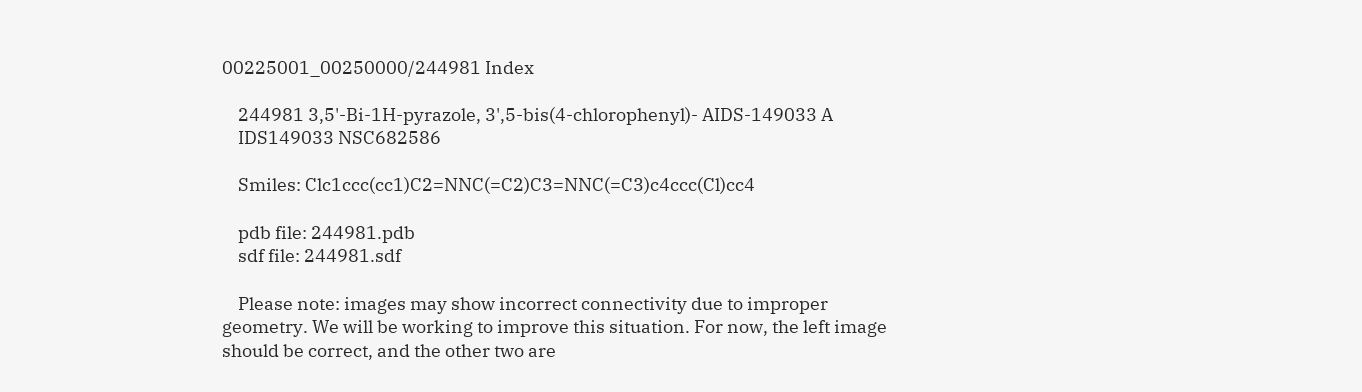00225001_00250000/244981 Index

    244981 3,5'-Bi-1H-pyrazole, 3',5-bis(4-chlorophenyl)- AIDS-149033 A
    IDS149033 NSC682586

    Smiles: Clc1ccc(cc1)C2=NNC(=C2)C3=NNC(=C3)c4ccc(Cl)cc4

    pdb file: 244981.pdb
    sdf file: 244981.sdf

    Please note: images may show incorrect connectivity due to improper geometry. We will be working to improve this situation. For now, the left image should be correct, and the other two are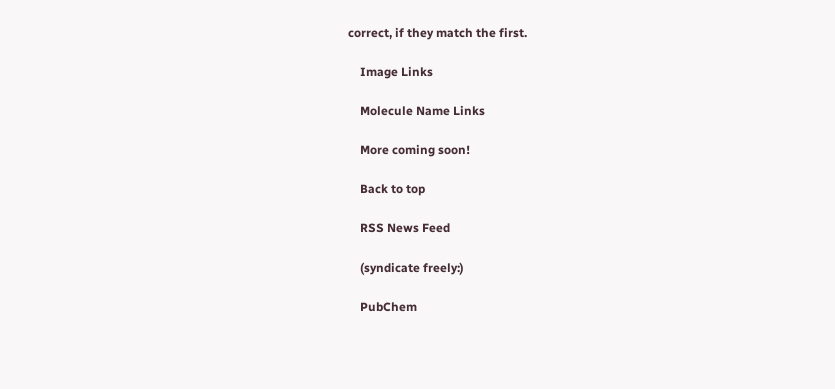correct, if they match the first.

    Image Links

    Molecule Name Links

    More coming soon!

    Back to top

    RSS News Feed

    (syndicate freely:)

    PubChem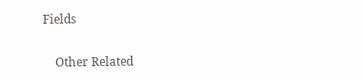Fields

    Other Related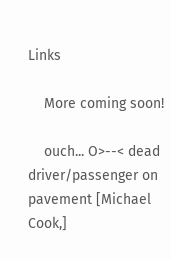Links

    More coming soon!

    ouch... O>--< dead driver/passenger on pavement [Michael Cook,]